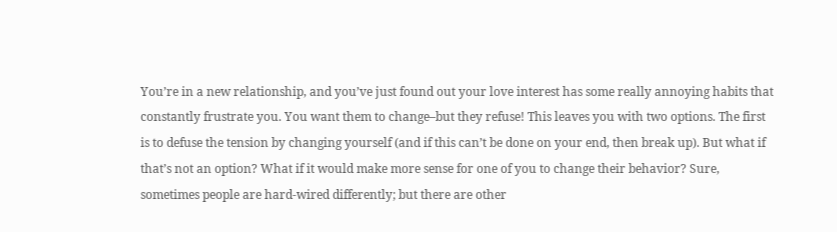You’re in a new relationship, and you’ve just found out your love interest has some really annoying habits that constantly frustrate you. You want them to change–but they refuse! This leaves you with two options. The first is to defuse the tension by changing yourself (and if this can’t be done on your end, then break up). But what if that’s not an option? What if it would make more sense for one of you to change their behavior? Sure, sometimes people are hard-wired differently; but there are other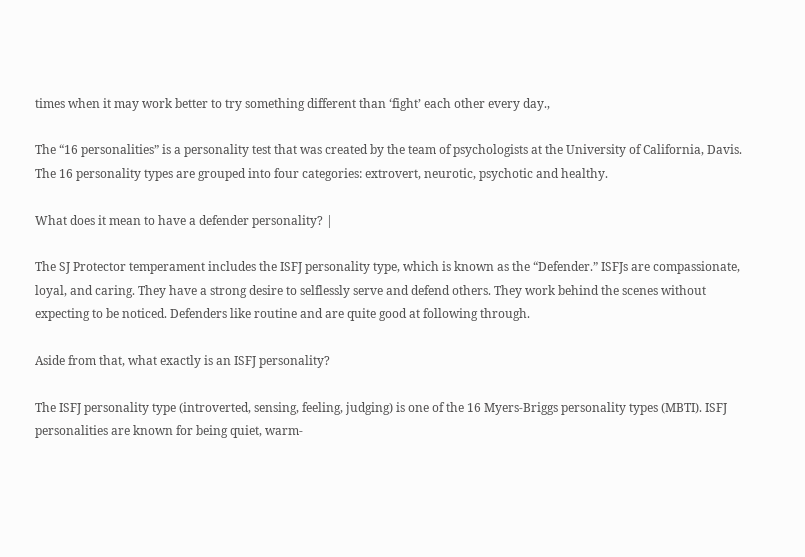times when it may work better to try something different than ‘fight’ each other every day.,

The “16 personalities” is a personality test that was created by the team of psychologists at the University of California, Davis. The 16 personality types are grouped into four categories: extrovert, neurotic, psychotic and healthy.

What does it mean to have a defender personality? |

The SJ Protector temperament includes the ISFJ personality type, which is known as the “Defender.” ISFJs are compassionate, loyal, and caring. They have a strong desire to selflessly serve and defend others. They work behind the scenes without expecting to be noticed. Defenders like routine and are quite good at following through.

Aside from that, what exactly is an ISFJ personality?

The ISFJ personality type (introverted, sensing, feeling, judging) is one of the 16 Myers-Briggs personality types (MBTI). ISFJ personalities are known for being quiet, warm-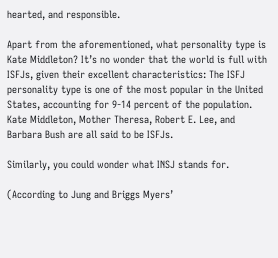hearted, and responsible.

Apart from the aforementioned, what personality type is Kate Middleton? It’s no wonder that the world is full with ISFJs, given their excellent characteristics: The ISFJ personality type is one of the most popular in the United States, accounting for 9-14 percent of the population. Kate Middleton, Mother Theresa, Robert E. Lee, and Barbara Bush are all said to be ISFJs.

Similarly, you could wonder what INSJ stands for.

(According to Jung and Briggs Myers’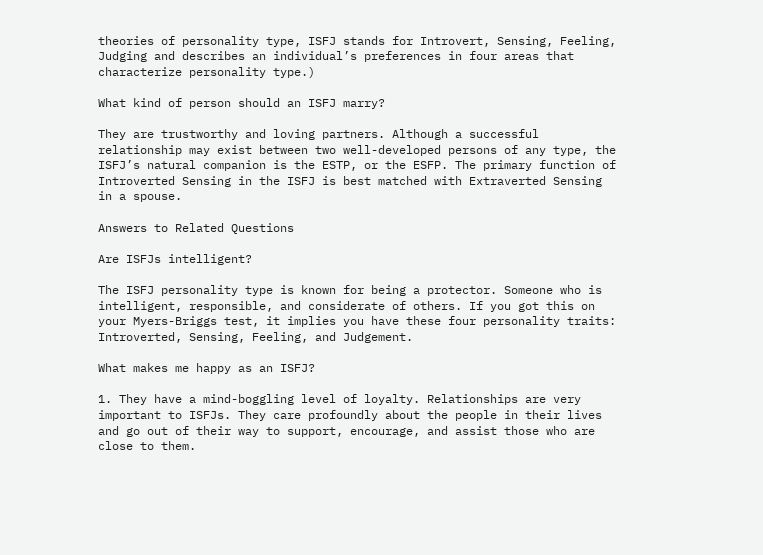theories of personality type, ISFJ stands for Introvert, Sensing, Feeling, Judging and describes an individual’s preferences in four areas that characterize personality type.)

What kind of person should an ISFJ marry?

They are trustworthy and loving partners. Although a successful relationship may exist between two well-developed persons of any type, the ISFJ’s natural companion is the ESTP, or the ESFP. The primary function of Introverted Sensing in the ISFJ is best matched with Extraverted Sensing in a spouse.

Answers to Related Questions

Are ISFJs intelligent?

The ISFJ personality type is known for being a protector. Someone who is intelligent, responsible, and considerate of others. If you got this on your Myers-Briggs test, it implies you have these four personality traits: Introverted, Sensing, Feeling, and Judgement.

What makes me happy as an ISFJ?

1. They have a mind-boggling level of loyalty. Relationships are very important to ISFJs. They care profoundly about the people in their lives and go out of their way to support, encourage, and assist those who are close to them.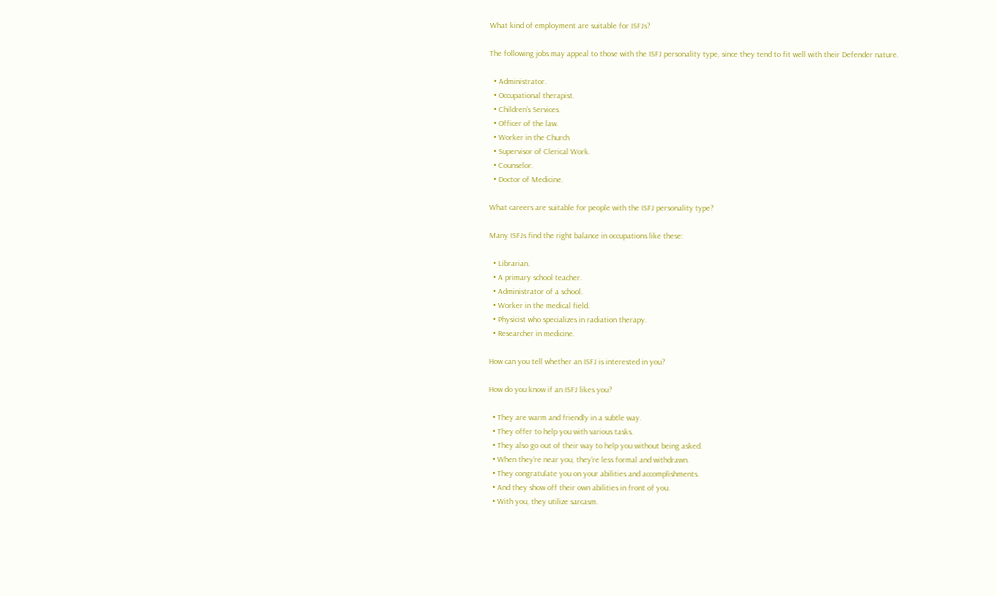What kind of employment are suitable for ISFJs?

The following jobs may appeal to those with the ISFJ personality type, since they tend to fit well with their Defender nature.

  • Administrator.
  • Occupational therapist.
  • Children’s Services.
  • Officer of the law.
  • Worker in the Church
  • Supervisor of Clerical Work.
  • Counselor.
  • Doctor of Medicine.

What careers are suitable for people with the ISFJ personality type?

Many ISFJs find the right balance in occupations like these:

  • Librarian.
  • A primary school teacher.
  • Administrator of a school.
  • Worker in the medical field.
  • Physicist who specializes in radiation therapy.
  • Researcher in medicine.

How can you tell whether an ISFJ is interested in you?

How do you know if an ISFJ likes you?

  • They are warm and friendly in a subtle way.
  • They offer to help you with various tasks.
  • They also go out of their way to help you without being asked.
  • When they’re near you, they’re less formal and withdrawn.
  • They congratulate you on your abilities and accomplishments.
  • And they show off their own abilities in front of you.
  • With you, they utilize sarcasm.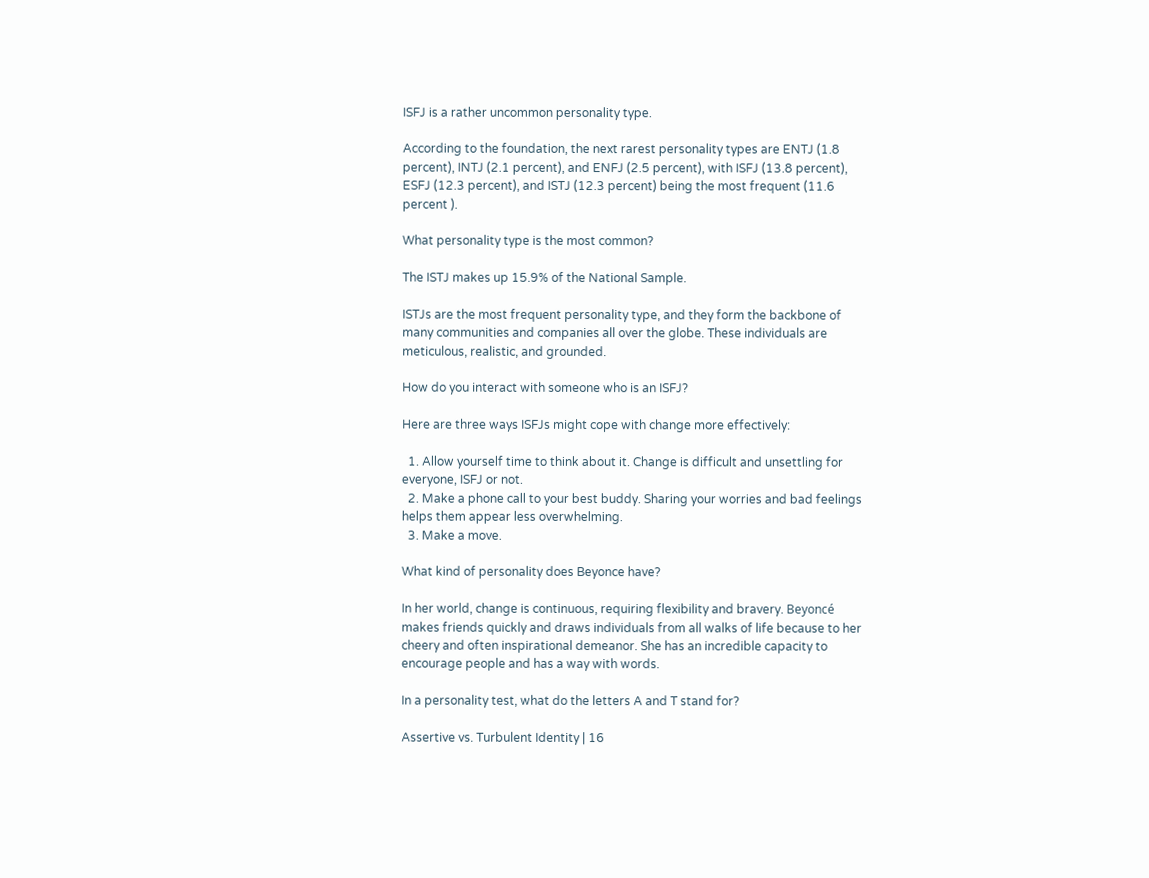ISFJ is a rather uncommon personality type.

According to the foundation, the next rarest personality types are ENTJ (1.8 percent), INTJ (2.1 percent), and ENFJ (2.5 percent), with ISFJ (13.8 percent), ESFJ (12.3 percent), and ISTJ (12.3 percent) being the most frequent (11.6 percent ).

What personality type is the most common?

The ISTJ makes up 15.9% of the National Sample.

ISTJs are the most frequent personality type, and they form the backbone of many communities and companies all over the globe. These individuals are meticulous, realistic, and grounded.

How do you interact with someone who is an ISFJ?

Here are three ways ISFJs might cope with change more effectively:

  1. Allow yourself time to think about it. Change is difficult and unsettling for everyone, ISFJ or not.
  2. Make a phone call to your best buddy. Sharing your worries and bad feelings helps them appear less overwhelming.
  3. Make a move.

What kind of personality does Beyonce have?

In her world, change is continuous, requiring flexibility and bravery. Beyoncé makes friends quickly and draws individuals from all walks of life because to her cheery and often inspirational demeanor. She has an incredible capacity to encourage people and has a way with words.

In a personality test, what do the letters A and T stand for?

Assertive vs. Turbulent Identity | 16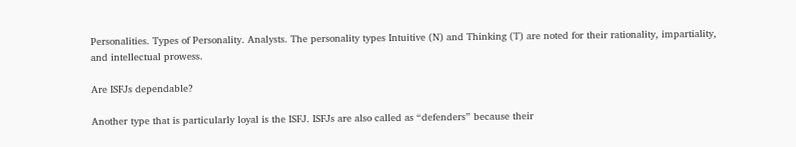Personalities. Types of Personality. Analysts. The personality types Intuitive (N) and Thinking (T) are noted for their rationality, impartiality, and intellectual prowess.

Are ISFJs dependable?

Another type that is particularly loyal is the ISFJ. ISFJs are also called as “defenders” because their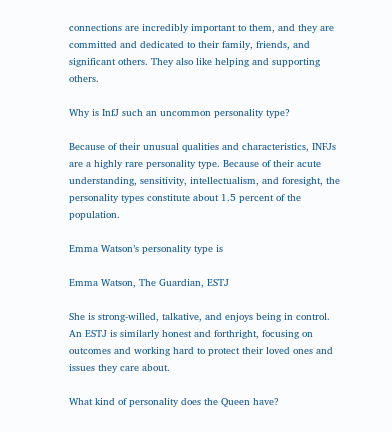connections are incredibly important to them, and they are committed and dedicated to their family, friends, and significant others. They also like helping and supporting others.

Why is InfJ such an uncommon personality type?

Because of their unusual qualities and characteristics, INFJs are a highly rare personality type. Because of their acute understanding, sensitivity, intellectualism, and foresight, the personality types constitute about 1.5 percent of the population.

Emma Watson’s personality type is

Emma Watson, The Guardian, ESTJ

She is strong-willed, talkative, and enjoys being in control. An ESTJ is similarly honest and forthright, focusing on outcomes and working hard to protect their loved ones and issues they care about.

What kind of personality does the Queen have?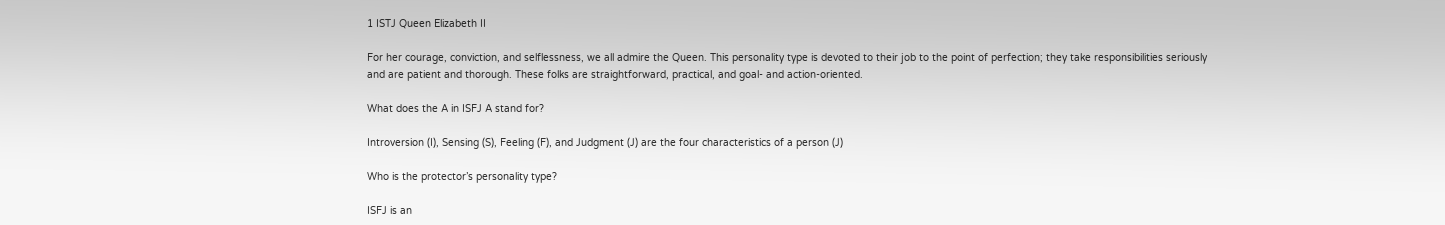1 ISTJ Queen Elizabeth II

For her courage, conviction, and selflessness, we all admire the Queen. This personality type is devoted to their job to the point of perfection; they take responsibilities seriously and are patient and thorough. These folks are straightforward, practical, and goal- and action-oriented.

What does the A in ISFJ A stand for?

Introversion (I), Sensing (S), Feeling (F), and Judgment (J) are the four characteristics of a person (J)

Who is the protector’s personality type?

ISFJ is an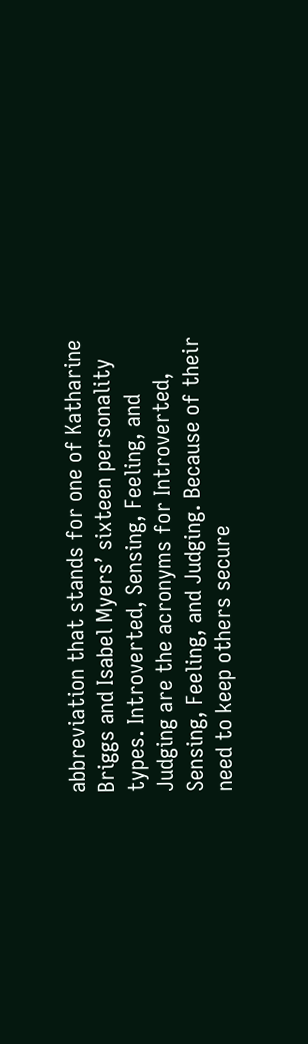abbreviation that stands for one of Katharine Briggs and Isabel Myers’ sixteen personality types. Introverted, Sensing, Feeling, and Judging are the acronyms for Introverted, Sensing, Feeling, and Judging. Because of their need to keep others secure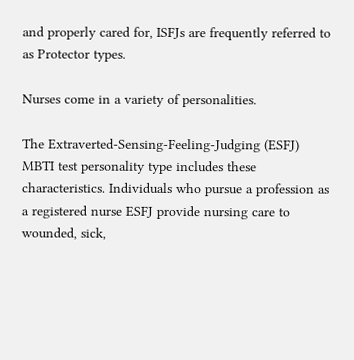and properly cared for, ISFJs are frequently referred to as Protector types.

Nurses come in a variety of personalities.

The Extraverted-Sensing-Feeling-Judging (ESFJ) MBTI test personality type includes these characteristics. Individuals who pursue a profession as a registered nurse ESFJ provide nursing care to wounded, sick,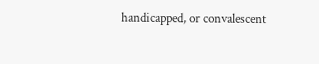handicapped, or convalescent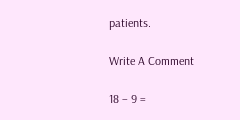patients.

Write A Comment

18 − 9 =